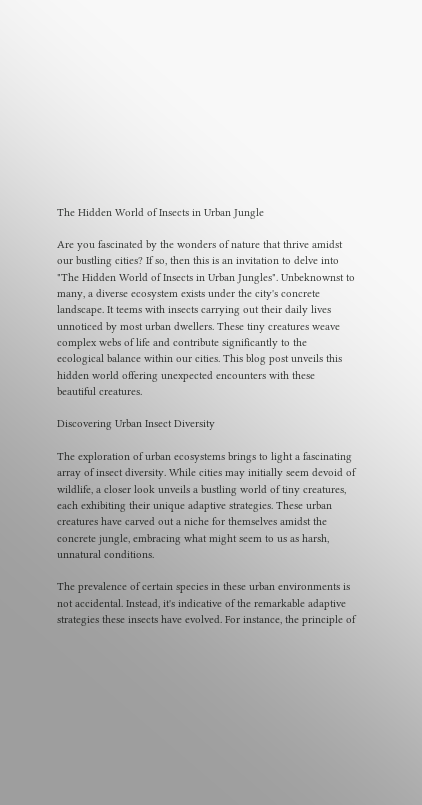The Hidden World of Insects in Urban Jungle

Are you fascinated by the wonders of nature that thrive amidst our bustling cities? If so, then this is an invitation to delve into "The Hidden World of Insects in Urban Jungles". Unbeknownst to many, a diverse ecosystem exists under the city's concrete landscape. It teems with insects carrying out their daily lives unnoticed by most urban dwellers. These tiny creatures weave complex webs of life and contribute significantly to the ecological balance within our cities. This blog post unveils this hidden world offering unexpected encounters with these beautiful creatures.

Discovering Urban Insect Diversity

The exploration of urban ecosystems brings to light a fascinating array of insect diversity. While cities may initially seem devoid of wildlife, a closer look unveils a bustling world of tiny creatures, each exhibiting their unique adaptive strategies. These urban creatures have carved out a niche for themselves amidst the concrete jungle, embracing what might seem to us as harsh, unnatural conditions.

The prevalence of certain species in these urban environments is not accidental. Instead, it's indicative of the remarkable adaptive strategies these insects have evolved. For instance, the principle of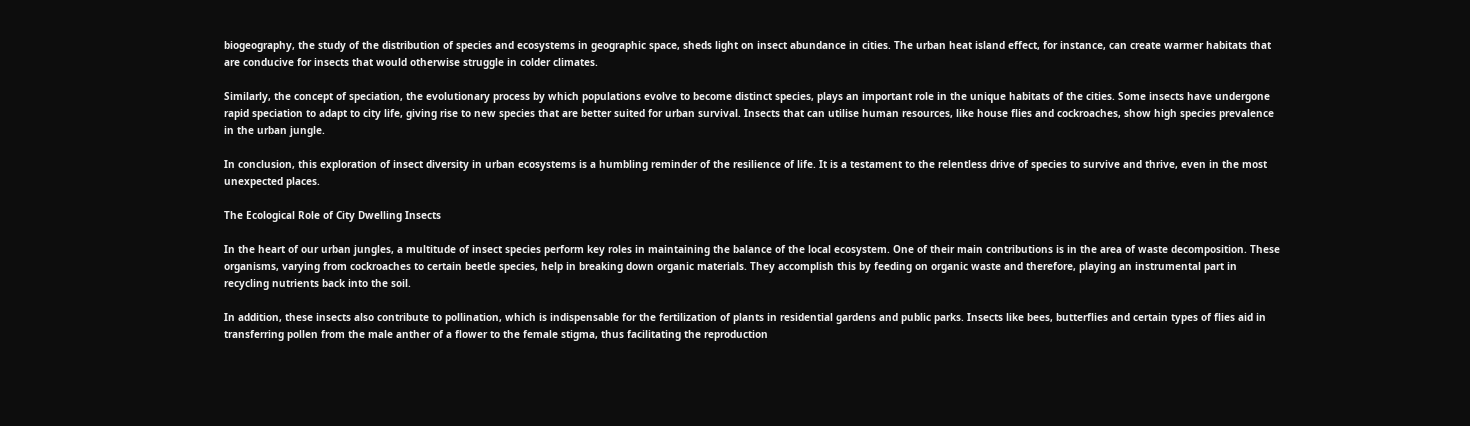biogeography, the study of the distribution of species and ecosystems in geographic space, sheds light on insect abundance in cities. The urban heat island effect, for instance, can create warmer habitats that are conducive for insects that would otherwise struggle in colder climates.

Similarly, the concept of speciation, the evolutionary process by which populations evolve to become distinct species, plays an important role in the unique habitats of the cities. Some insects have undergone rapid speciation to adapt to city life, giving rise to new species that are better suited for urban survival. Insects that can utilise human resources, like house flies and cockroaches, show high species prevalence in the urban jungle.

In conclusion, this exploration of insect diversity in urban ecosystems is a humbling reminder of the resilience of life. It is a testament to the relentless drive of species to survive and thrive, even in the most unexpected places.

The Ecological Role of City Dwelling Insects

In the heart of our urban jungles, a multitude of insect species perform key roles in maintaining the balance of the local ecosystem. One of their main contributions is in the area of waste decomposition. These organisms, varying from cockroaches to certain beetle species, help in breaking down organic materials. They accomplish this by feeding on organic waste and therefore, playing an instrumental part in recycling nutrients back into the soil.

In addition, these insects also contribute to pollination, which is indispensable for the fertilization of plants in residential gardens and public parks. Insects like bees, butterflies and certain types of flies aid in transferring pollen from the male anther of a flower to the female stigma, thus facilitating the reproduction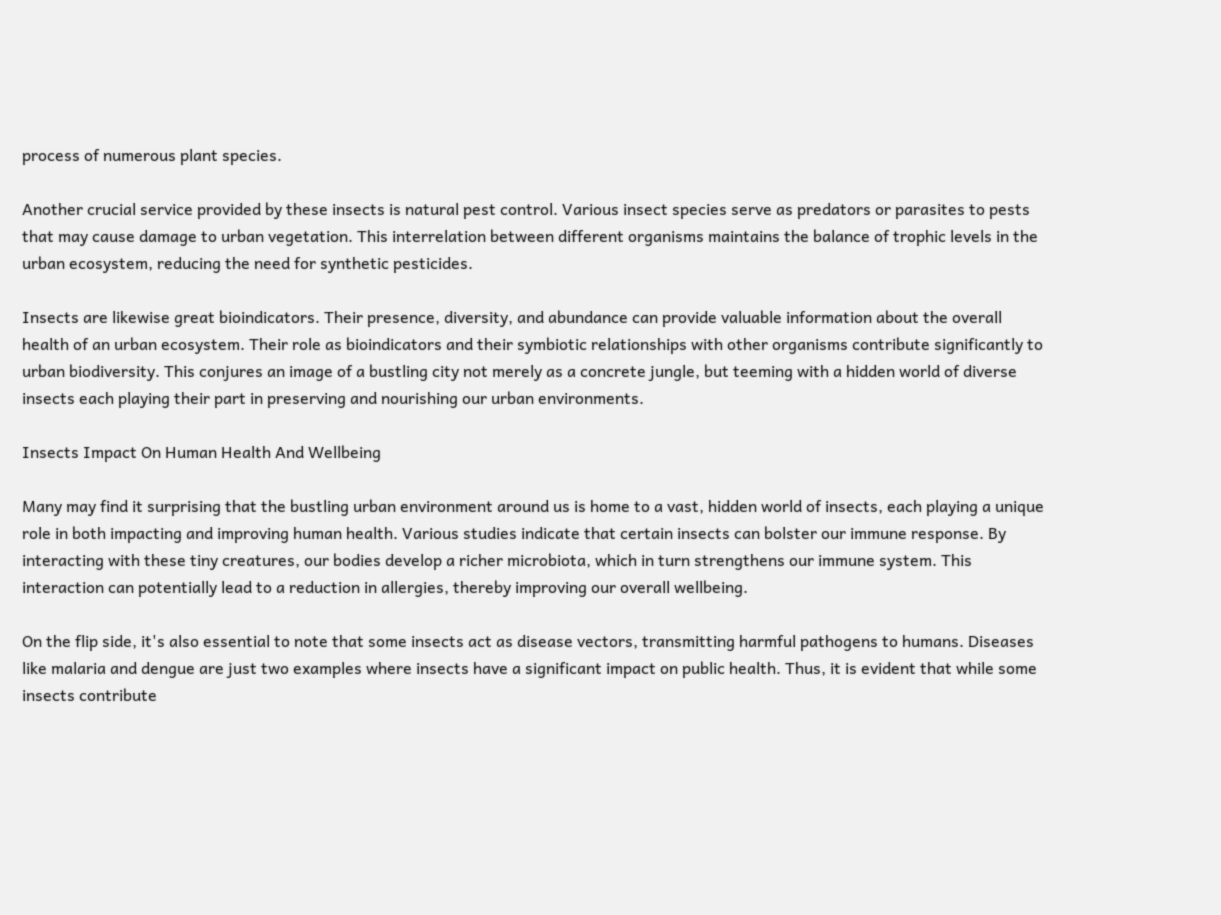process of numerous plant species.

Another crucial service provided by these insects is natural pest control. Various insect species serve as predators or parasites to pests that may cause damage to urban vegetation. This interrelation between different organisms maintains the balance of trophic levels in the urban ecosystem, reducing the need for synthetic pesticides.

Insects are likewise great bioindicators. Their presence, diversity, and abundance can provide valuable information about the overall health of an urban ecosystem. Their role as bioindicators and their symbiotic relationships with other organisms contribute significantly to urban biodiversity. This conjures an image of a bustling city not merely as a concrete jungle, but teeming with a hidden world of diverse insects each playing their part in preserving and nourishing our urban environments.

Insects Impact On Human Health And Wellbeing

Many may find it surprising that the bustling urban environment around us is home to a vast, hidden world of insects, each playing a unique role in both impacting and improving human health. Various studies indicate that certain insects can bolster our immune response. By interacting with these tiny creatures, our bodies develop a richer microbiota, which in turn strengthens our immune system. This interaction can potentially lead to a reduction in allergies, thereby improving our overall wellbeing.

On the flip side, it's also essential to note that some insects act as disease vectors, transmitting harmful pathogens to humans. Diseases like malaria and dengue are just two examples where insects have a significant impact on public health. Thus, it is evident that while some insects contribute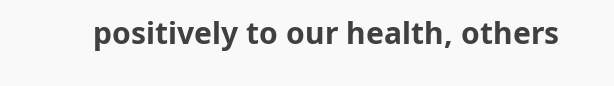positively to our health, others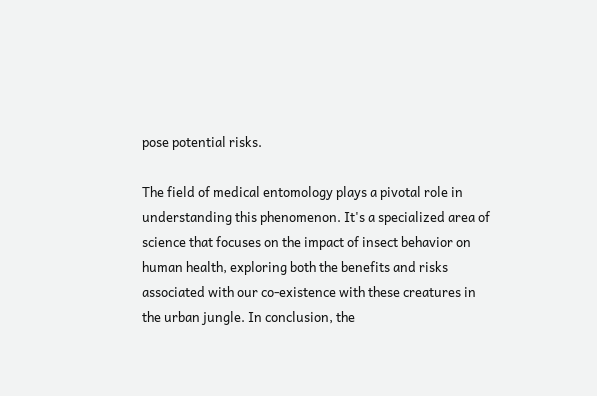pose potential risks.

The field of medical entomology plays a pivotal role in understanding this phenomenon. It's a specialized area of science that focuses on the impact of insect behavior on human health, exploring both the benefits and risks associated with our co-existence with these creatures in the urban jungle. In conclusion, the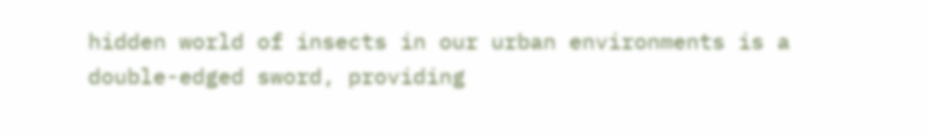hidden world of insects in our urban environments is a double-edged sword, providing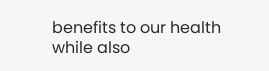benefits to our health while also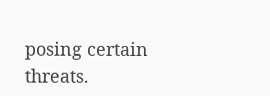posing certain threats.